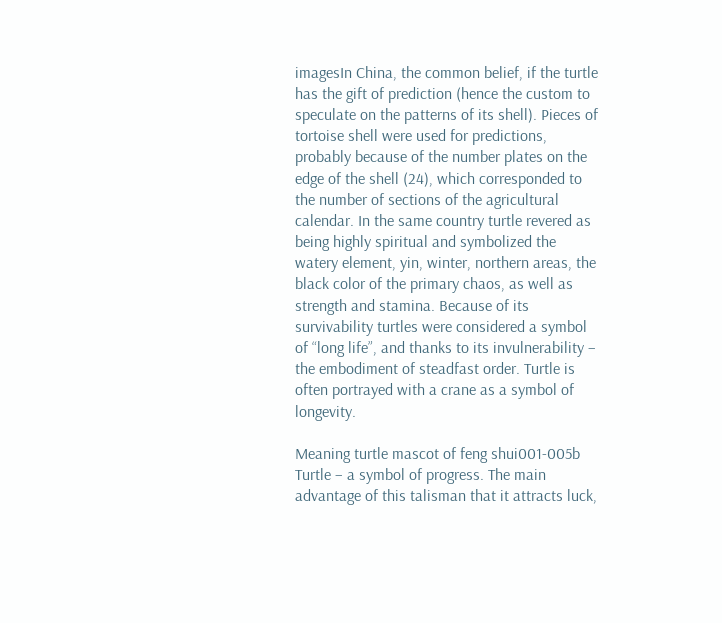imagesIn China, the common belief, if the turtle has the gift of prediction (hence the custom to speculate on the patterns of its shell). Pieces of tortoise shell were used for predictions, probably because of the number plates on the edge of the shell (24), which corresponded to the number of sections of the agricultural calendar. In the same country turtle revered as being highly spiritual and symbolized the watery element, yin, winter, northern areas, the black color of the primary chaos, as well as strength and stamina. Because of its survivability turtles were considered a symbol of “long life”, and thanks to its invulnerability – the embodiment of steadfast order. Turtle is often portrayed with a crane as a symbol of longevity.

Meaning turtle mascot of feng shui001-005b
Turtle – a symbol of progress. The main advantage of this talisman that it attracts luck,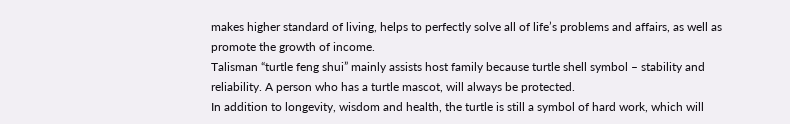makes higher standard of living, helps to perfectly solve all of life’s problems and affairs, as well as promote the growth of income.
Talisman “turtle feng shui” mainly assists host family because turtle shell symbol – stability and reliability. A person who has a turtle mascot, will always be protected.
In addition to longevity, wisdom and health, the turtle is still a symbol of hard work, which will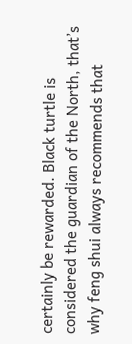certainly be rewarded. Black turtle is considered the guardian of the North, that’s why feng shui always recommends that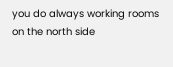you do always working rooms on the north side